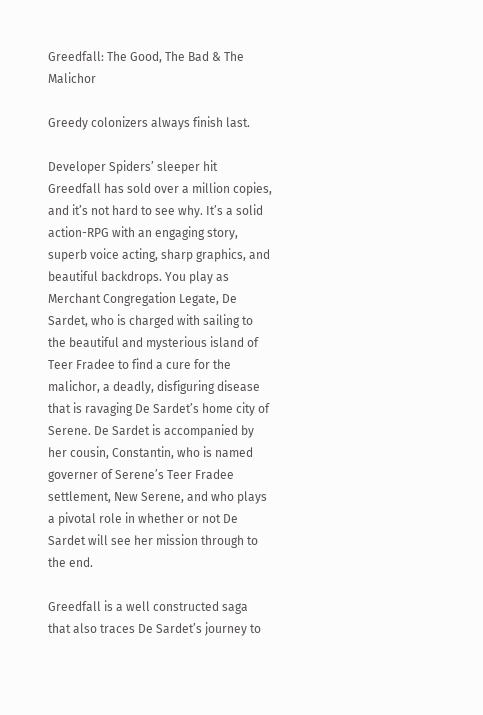Greedfall: The Good, The Bad & The Malichor

Greedy colonizers always finish last.

Developer Spiders’ sleeper hit Greedfall has sold over a million copies, and it’s not hard to see why. It’s a solid action-RPG with an engaging story, superb voice acting, sharp graphics, and beautiful backdrops. You play as Merchant Congregation Legate, De Sardet, who is charged with sailing to the beautiful and mysterious island of Teer Fradee to find a cure for the malichor, a deadly, disfiguring disease that is ravaging De Sardet’s home city of Serene. De Sardet is accompanied by her cousin, Constantin, who is named governer of Serene’s Teer Fradee settlement, New Serene, and who plays a pivotal role in whether or not De Sardet will see her mission through to the end.

Greedfall is a well constructed saga that also traces De Sardet’s journey to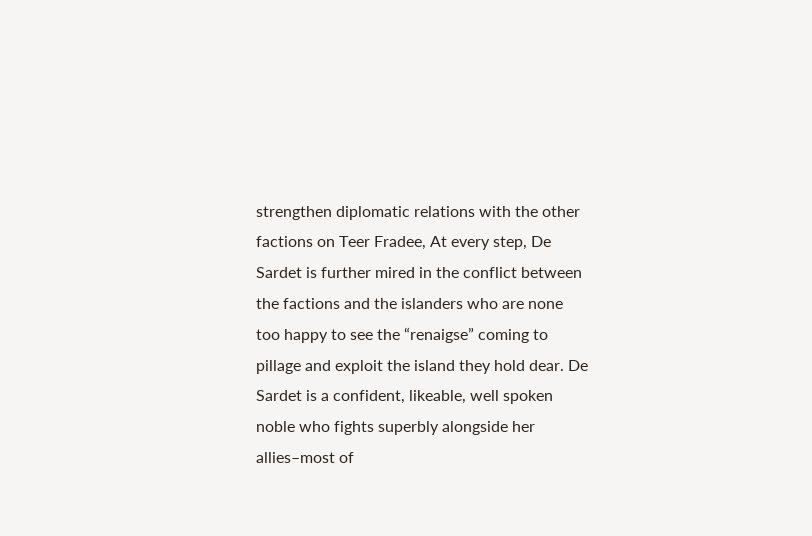strengthen diplomatic relations with the other factions on Teer Fradee, At every step, De Sardet is further mired in the conflict between the factions and the islanders who are none too happy to see the “renaigse” coming to pillage and exploit the island they hold dear. De Sardet is a confident, likeable, well spoken noble who fights superbly alongside her allies–most of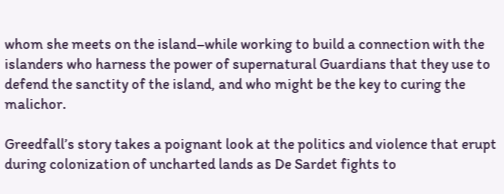whom she meets on the island–while working to build a connection with the islanders who harness the power of supernatural Guardians that they use to defend the sanctity of the island, and who might be the key to curing the malichor.

Greedfall’s story takes a poignant look at the politics and violence that erupt during colonization of uncharted lands as De Sardet fights to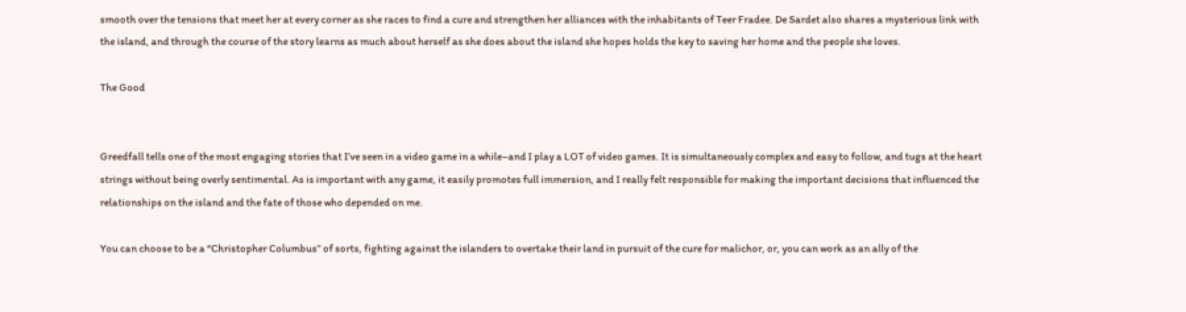smooth over the tensions that meet her at every corner as she races to find a cure and strengthen her alliances with the inhabitants of Teer Fradee. De Sardet also shares a mysterious link with the island, and through the course of the story learns as much about herself as she does about the island she hopes holds the key to saving her home and the people she loves.

The Good


Greedfall tells one of the most engaging stories that I’ve seen in a video game in a while–and I play a LOT of video games. It is simultaneously complex and easy to follow, and tugs at the heart strings without being overly sentimental. As is important with any game, it easily promotes full immersion, and I really felt responsible for making the important decisions that influenced the relationships on the island and the fate of those who depended on me.

You can choose to be a “Christopher Columbus” of sorts, fighting against the islanders to overtake their land in pursuit of the cure for malichor, or, you can work as an ally of the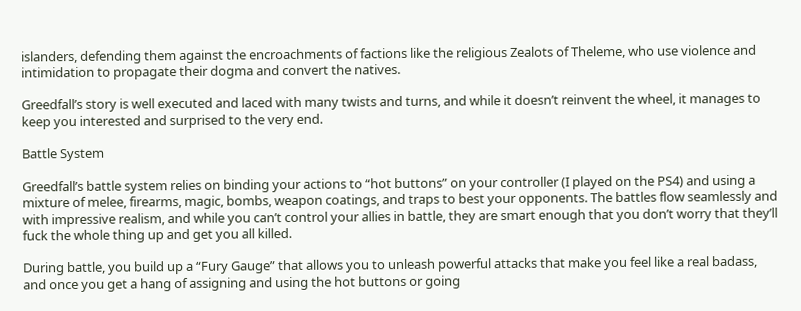islanders, defending them against the encroachments of factions like the religious Zealots of Theleme, who use violence and intimidation to propagate their dogma and convert the natives.

Greedfall’s story is well executed and laced with many twists and turns, and while it doesn’t reinvent the wheel, it manages to keep you interested and surprised to the very end.

Battle System

Greedfall’s battle system relies on binding your actions to “hot buttons” on your controller (I played on the PS4) and using a mixture of melee, firearms, magic, bombs, weapon coatings, and traps to best your opponents. The battles flow seamlessly and with impressive realism, and while you can’t control your allies in battle, they are smart enough that you don’t worry that they’ll fuck the whole thing up and get you all killed.

During battle, you build up a “Fury Gauge” that allows you to unleash powerful attacks that make you feel like a real badass, and once you get a hang of assigning and using the hot buttons or going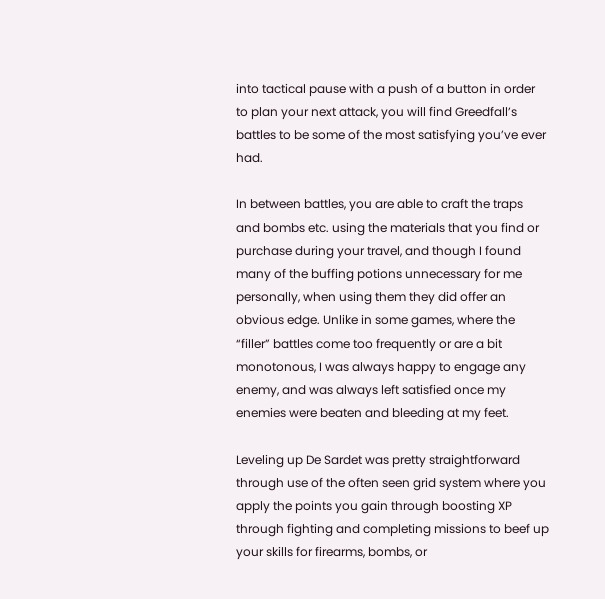into tactical pause with a push of a button in order to plan your next attack, you will find Greedfall’s battles to be some of the most satisfying you’ve ever had.

In between battles, you are able to craft the traps and bombs etc. using the materials that you find or purchase during your travel, and though I found many of the buffing potions unnecessary for me personally, when using them they did offer an obvious edge. Unlike in some games, where the “filler” battles come too frequently or are a bit monotonous, I was always happy to engage any enemy, and was always left satisfied once my enemies were beaten and bleeding at my feet.

Leveling up De Sardet was pretty straightforward through use of the often seen grid system where you apply the points you gain through boosting XP through fighting and completing missions to beef up your skills for firearms, bombs, or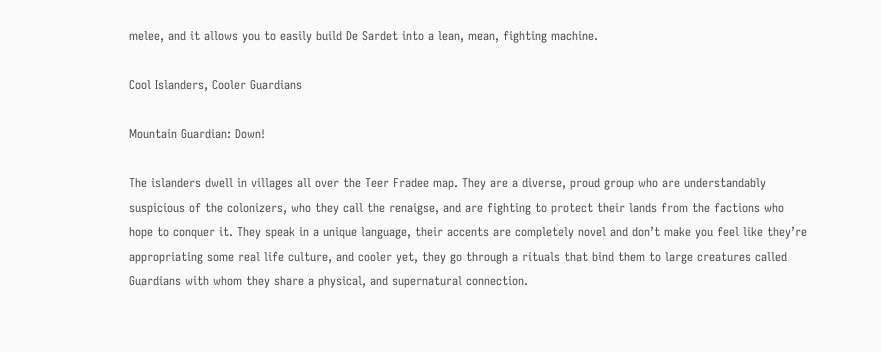melee, and it allows you to easily build De Sardet into a lean, mean, fighting machine.

Cool Islanders, Cooler Guardians

Mountain Guardian: Down!

The islanders dwell in villages all over the Teer Fradee map. They are a diverse, proud group who are understandably suspicious of the colonizers, who they call the renaigse, and are fighting to protect their lands from the factions who hope to conquer it. They speak in a unique language, their accents are completely novel and don’t make you feel like they’re appropriating some real life culture, and cooler yet, they go through a rituals that bind them to large creatures called Guardians with whom they share a physical, and supernatural connection.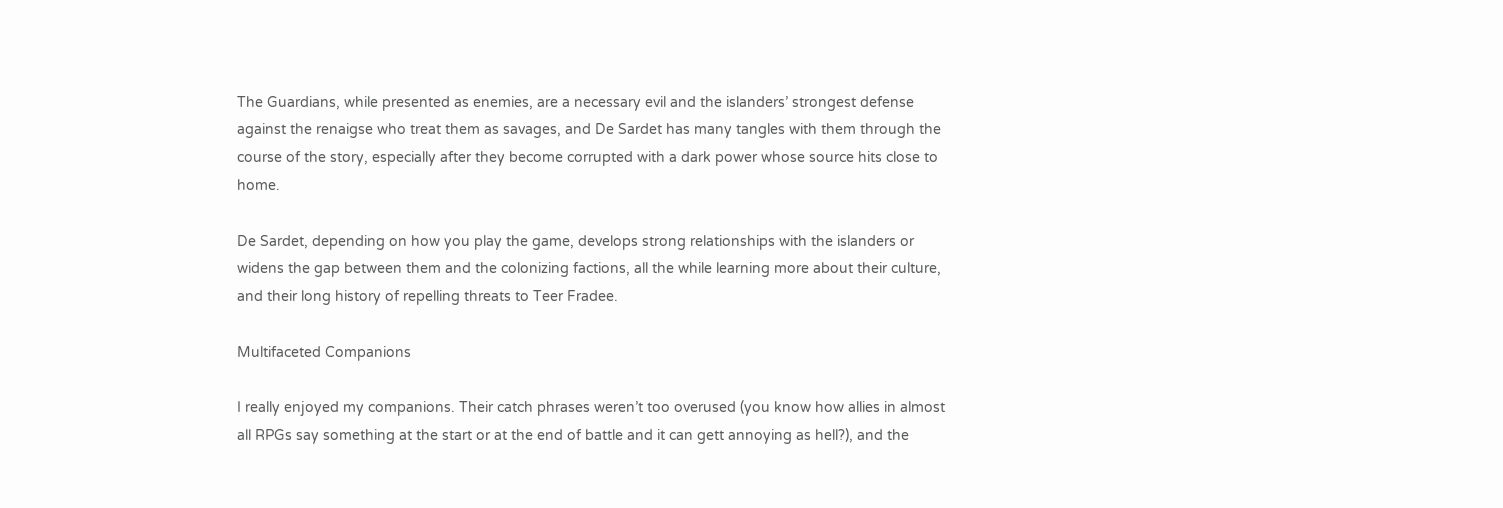The Guardians, while presented as enemies, are a necessary evil and the islanders’ strongest defense against the renaigse who treat them as savages, and De Sardet has many tangles with them through the course of the story, especially after they become corrupted with a dark power whose source hits close to home.

De Sardet, depending on how you play the game, develops strong relationships with the islanders or widens the gap between them and the colonizing factions, all the while learning more about their culture, and their long history of repelling threats to Teer Fradee.

Multifaceted Companions

I really enjoyed my companions. Their catch phrases weren’t too overused (you know how allies in almost all RPGs say something at the start or at the end of battle and it can gett annoying as hell?), and the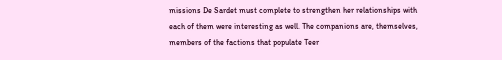missions De Sardet must complete to strengthen her relationships with each of them were interesting as well. The companions are, themselves, members of the factions that populate Teer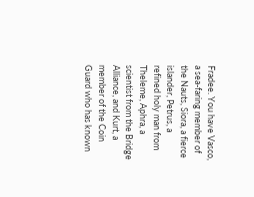Fradee. You have Vasco, a sea-faring member of the Nauts, Siora, a fierce islander, Petrus, a refined holy man from Theleme, Aphra, a scientist from the Bridge Alliance, and Kurt, a member of the Coin Guard who has known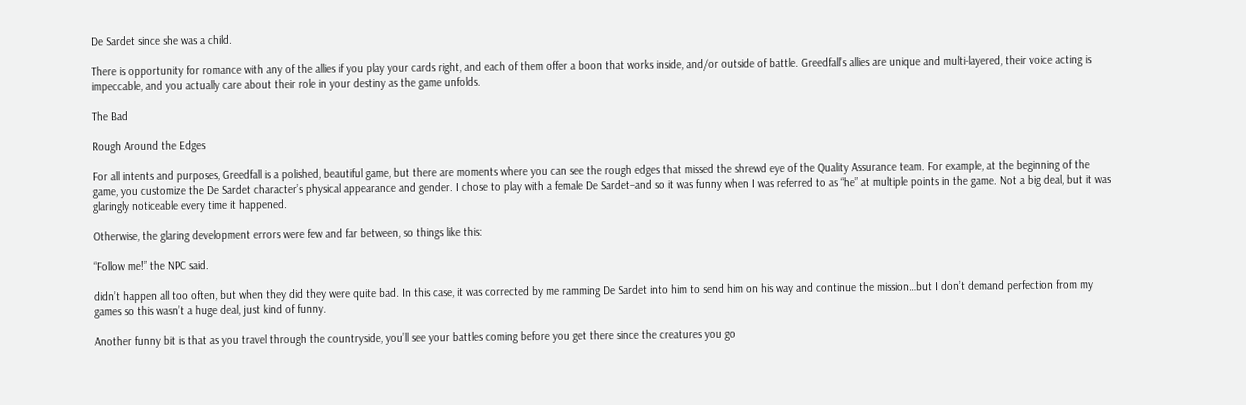De Sardet since she was a child.

There is opportunity for romance with any of the allies if you play your cards right, and each of them offer a boon that works inside, and/or outside of battle. Greedfall’s allies are unique and multi-layered, their voice acting is impeccable, and you actually care about their role in your destiny as the game unfolds.

The Bad

Rough Around the Edges

For all intents and purposes, Greedfall is a polished, beautiful game, but there are moments where you can see the rough edges that missed the shrewd eye of the Quality Assurance team. For example, at the beginning of the game, you customize the De Sardet character’s physical appearance and gender. I chose to play with a female De Sardet–and so it was funny when I was referred to as “he” at multiple points in the game. Not a big deal, but it was glaringly noticeable every time it happened.

Otherwise, the glaring development errors were few and far between, so things like this:

“Follow me!” the NPC said.

didn’t happen all too often, but when they did they were quite bad. In this case, it was corrected by me ramming De Sardet into him to send him on his way and continue the mission…but I don’t demand perfection from my games so this wasn’t a huge deal, just kind of funny.

Another funny bit is that as you travel through the countryside, you’ll see your battles coming before you get there since the creatures you go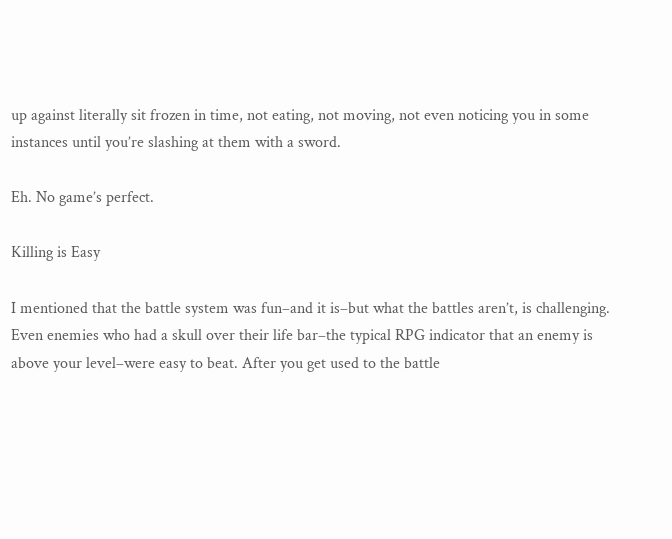up against literally sit frozen in time, not eating, not moving, not even noticing you in some instances until you’re slashing at them with a sword.

Eh. No game’s perfect.

Killing is Easy

I mentioned that the battle system was fun–and it is–but what the battles aren’t, is challenging. Even enemies who had a skull over their life bar–the typical RPG indicator that an enemy is above your level–were easy to beat. After you get used to the battle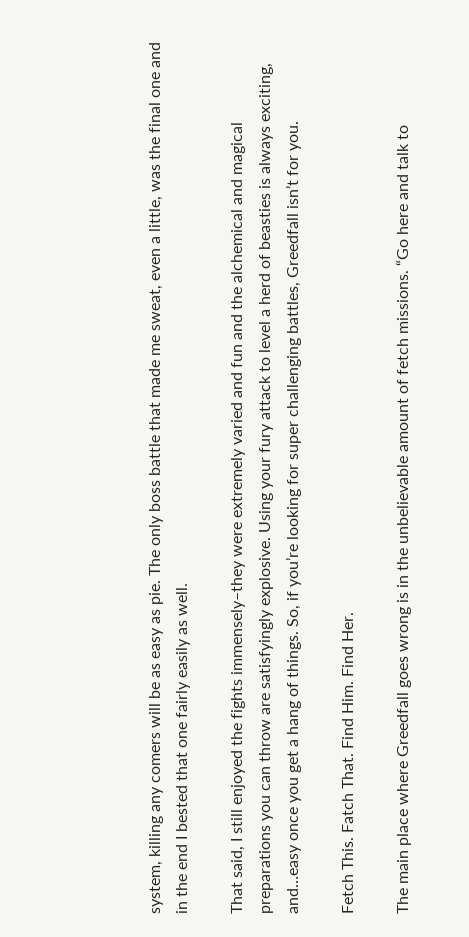system, killing any comers will be as easy as pie. The only boss battle that made me sweat, even a little, was the final one and in the end I bested that one fairly easily as well.

That said, I still enjoyed the fights immensely–they were extremely varied and fun and the alchemical and magical preparations you can throw are satisfyingly explosive. Using your fury attack to level a herd of beasties is always exciting, and…easy once you get a hang of things. So, if you’re looking for super challenging battles, Greedfall isn’t for you.

Fetch This. Fatch That. Find Him. Find Her.

The main place where Greedfall goes wrong is in the unbelievable amount of fetch missions. “Go here and talk to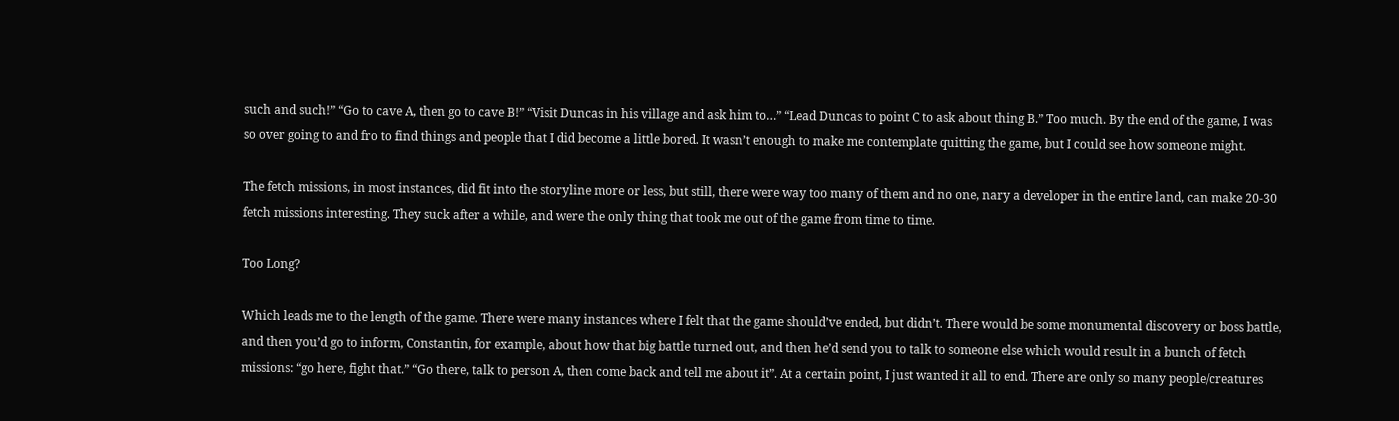such and such!” “Go to cave A, then go to cave B!” “Visit Duncas in his village and ask him to…” “Lead Duncas to point C to ask about thing B.” Too much. By the end of the game, I was so over going to and fro to find things and people that I did become a little bored. It wasn’t enough to make me contemplate quitting the game, but I could see how someone might.

The fetch missions, in most instances, did fit into the storyline more or less, but still, there were way too many of them and no one, nary a developer in the entire land, can make 20-30 fetch missions interesting. They suck after a while, and were the only thing that took me out of the game from time to time.

Too Long?

Which leads me to the length of the game. There were many instances where I felt that the game should’ve ended, but didn’t. There would be some monumental discovery or boss battle, and then you’d go to inform, Constantin, for example, about how that big battle turned out, and then he’d send you to talk to someone else which would result in a bunch of fetch missions: “go here, fight that.” “Go there, talk to person A, then come back and tell me about it”. At a certain point, I just wanted it all to end. There are only so many people/creatures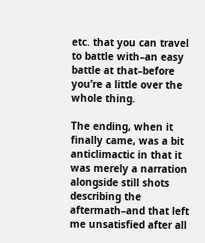etc. that you can travel to battle with–an easy battle at that–before you’re a little over the whole thing.

The ending, when it finally came, was a bit anticlimactic in that it was merely a narration alongside still shots describing the aftermath–and that left me unsatisfied after all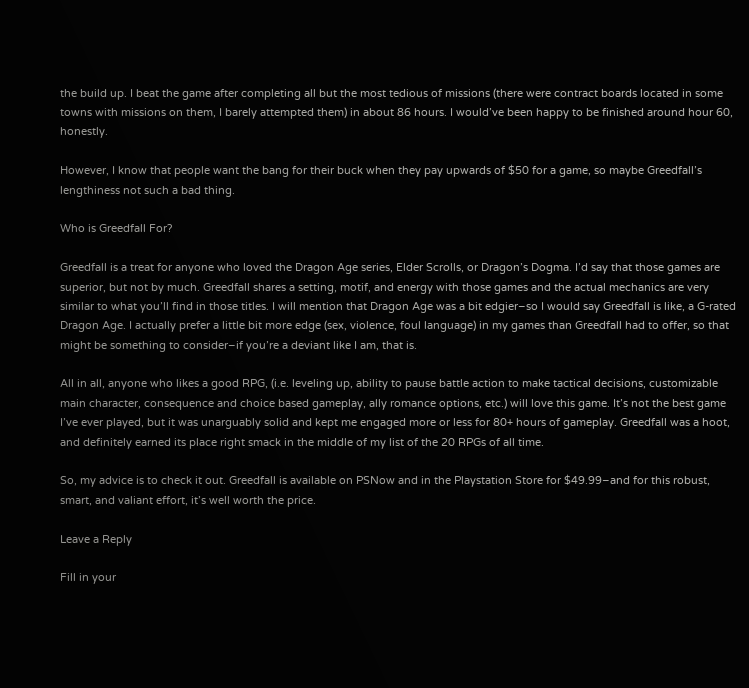the build up. I beat the game after completing all but the most tedious of missions (there were contract boards located in some towns with missions on them, I barely attempted them) in about 86 hours. I would’ve been happy to be finished around hour 60, honestly.

However, I know that people want the bang for their buck when they pay upwards of $50 for a game, so maybe Greedfall’s lengthiness not such a bad thing.

Who is Greedfall For?

Greedfall is a treat for anyone who loved the Dragon Age series, Elder Scrolls, or Dragon’s Dogma. I’d say that those games are superior, but not by much. Greedfall shares a setting, motif, and energy with those games and the actual mechanics are very similar to what you’ll find in those titles. I will mention that Dragon Age was a bit edgier–so I would say Greedfall is like, a G-rated Dragon Age. I actually prefer a little bit more edge (sex, violence, foul language) in my games than Greedfall had to offer, so that might be something to consider–if you’re a deviant like I am, that is.

All in all, anyone who likes a good RPG, (i.e. leveling up, ability to pause battle action to make tactical decisions, customizable main character, consequence and choice based gameplay, ally romance options, etc.) will love this game. It’s not the best game I’ve ever played, but it was unarguably solid and kept me engaged more or less for 80+ hours of gameplay. Greedfall was a hoot, and definitely earned its place right smack in the middle of my list of the 20 RPGs of all time.

So, my advice is to check it out. Greedfall is available on PSNow and in the Playstation Store for $49.99–and for this robust, smart, and valiant effort, it’s well worth the price.

Leave a Reply

Fill in your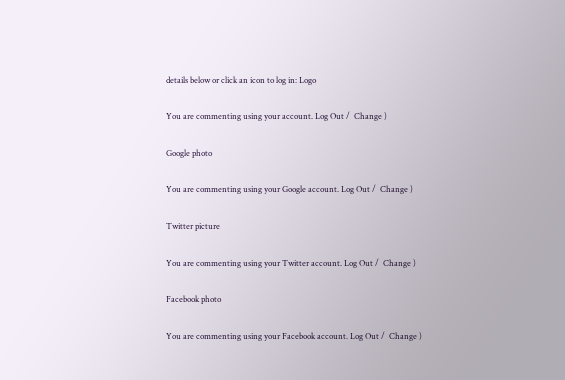details below or click an icon to log in: Logo

You are commenting using your account. Log Out /  Change )

Google photo

You are commenting using your Google account. Log Out /  Change )

Twitter picture

You are commenting using your Twitter account. Log Out /  Change )

Facebook photo

You are commenting using your Facebook account. Log Out /  Change )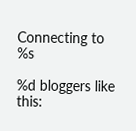Connecting to %s

%d bloggers like this: